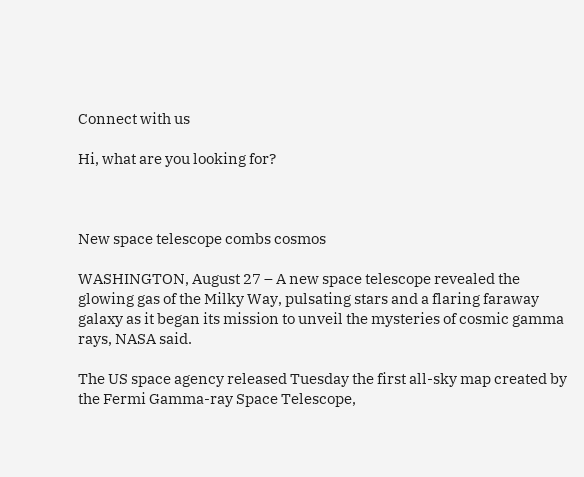Connect with us

Hi, what are you looking for?



New space telescope combs cosmos

WASHINGTON, August 27 – A new space telescope revealed the glowing gas of the Milky Way, pulsating stars and a flaring faraway galaxy as it began its mission to unveil the mysteries of cosmic gamma rays, NASA said.

The US space agency released Tuesday the first all-sky map created by the Fermi Gamma-ray Space Telescope,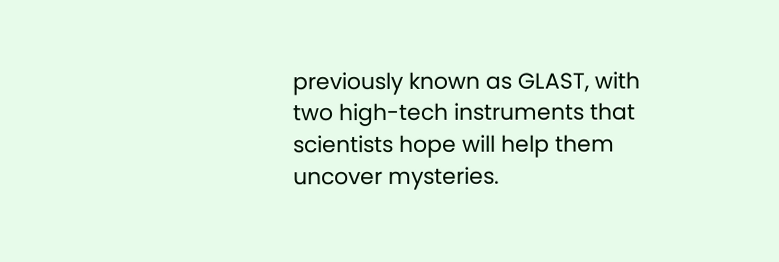previously known as GLAST, with two high-tech instruments that scientists hope will help them uncover mysteries.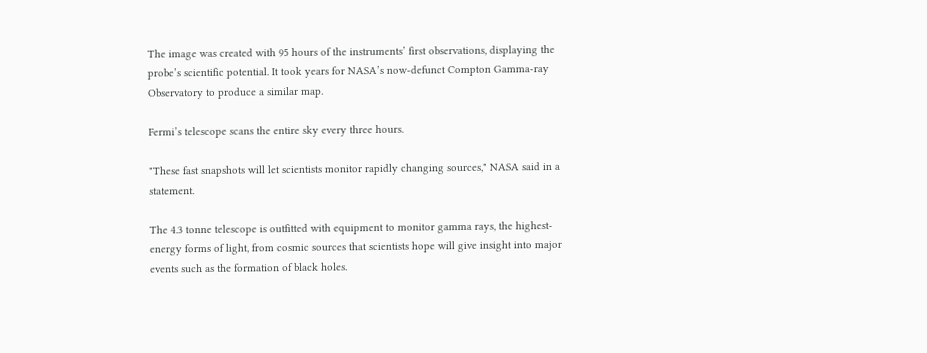The image was created with 95 hours of the instruments’ first observations, displaying the probe’s scientific potential. It took years for NASA’s now-defunct Compton Gamma-ray Observatory to produce a similar map.

Fermi’s telescope scans the entire sky every three hours.

"These fast snapshots will let scientists monitor rapidly changing sources," NASA said in a statement.

The 4.3 tonne telescope is outfitted with equipment to monitor gamma rays, the highest-energy forms of light, from cosmic sources that scientists hope will give insight into major events such as the formation of black holes.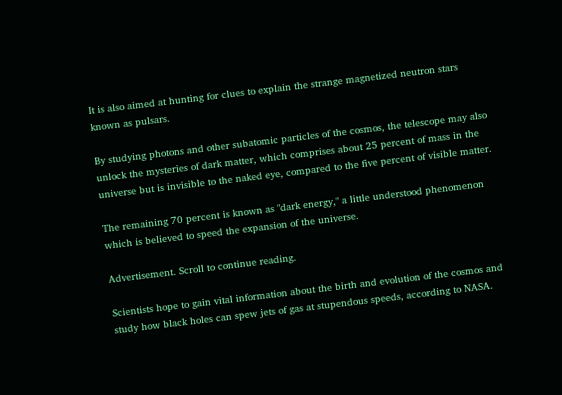It is also aimed at hunting for clues to explain the strange magnetized neutron stars known as pulsars.

By studying photons and other subatomic particles of the cosmos, the telescope may also unlock the mysteries of dark matter, which comprises about 25 percent of mass in the universe but is invisible to the naked eye, compared to the five percent of visible matter.

The remaining 70 percent is known as "dark energy," a little understood phenomenon which is believed to speed the expansion of the universe.

Advertisement. Scroll to continue reading.

Scientists hope to gain vital information about the birth and evolution of the cosmos and study how black holes can spew jets of gas at stupendous speeds, according to NASA.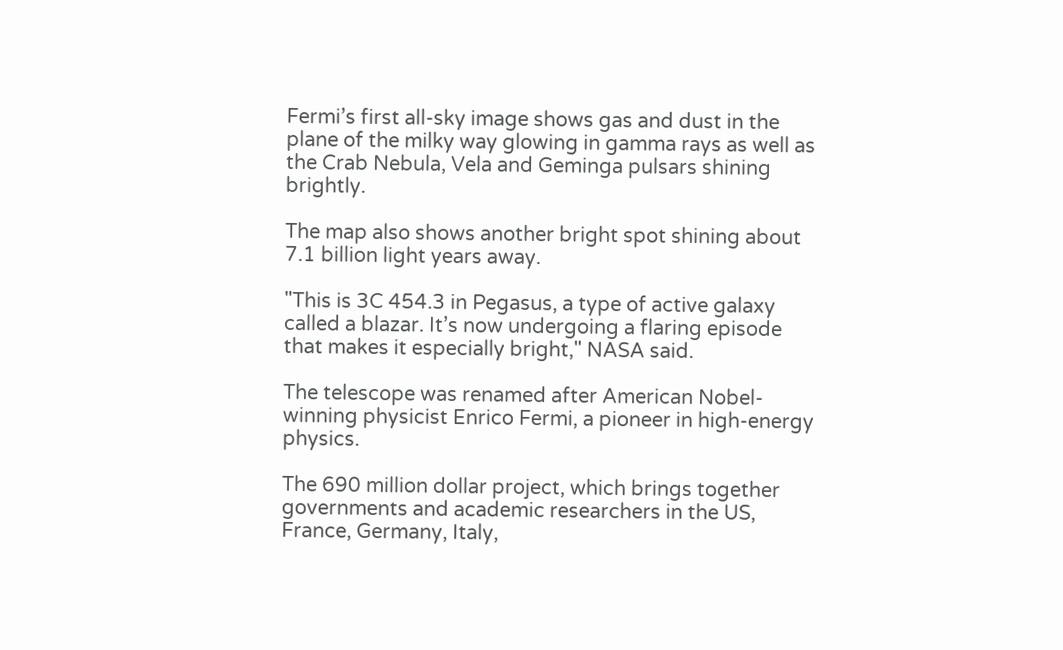Fermi’s first all-sky image shows gas and dust in the plane of the milky way glowing in gamma rays as well as the Crab Nebula, Vela and Geminga pulsars shining brightly.

The map also shows another bright spot shining about 7.1 billion light years away.

"This is 3C 454.3 in Pegasus, a type of active galaxy called a blazar. It’s now undergoing a flaring episode that makes it especially bright," NASA said.

The telescope was renamed after American Nobel-winning physicist Enrico Fermi, a pioneer in high-energy physics.

The 690 million dollar project, which brings together governments and academic researchers in the US, France, Germany, Italy,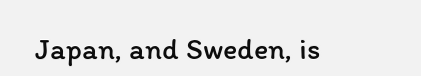Japan, and Sweden, is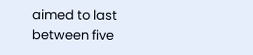aimed to last between five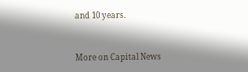and 10 years.


More on Capital News